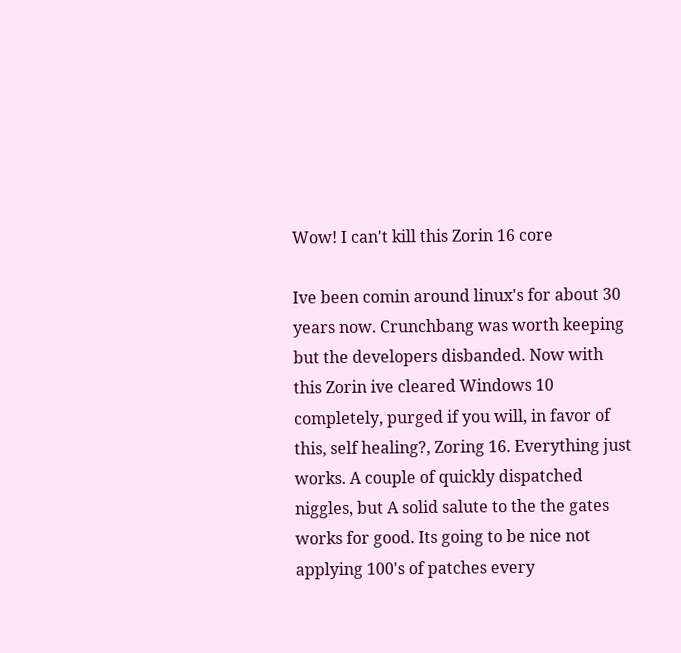Wow! I can't kill this Zorin 16 core

Ive been comin around linux's for about 30 years now. Crunchbang was worth keeping but the developers disbanded. Now with this Zorin ive cleared Windows 10 completely, purged if you will, in favor of this, self healing?, Zoring 16. Everything just works. A couple of quickly dispatched niggles, but A solid salute to the the gates works for good. Its going to be nice not applying 100's of patches every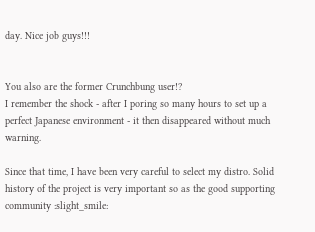day. Nice job guys!!!


You also are the former Crunchbung user!?
I remember the shock - after I poring so many hours to set up a perfect Japanese environment - it then disappeared without much warning.

Since that time, I have been very careful to select my distro. Solid history of the project is very important so as the good supporting community :slight_smile: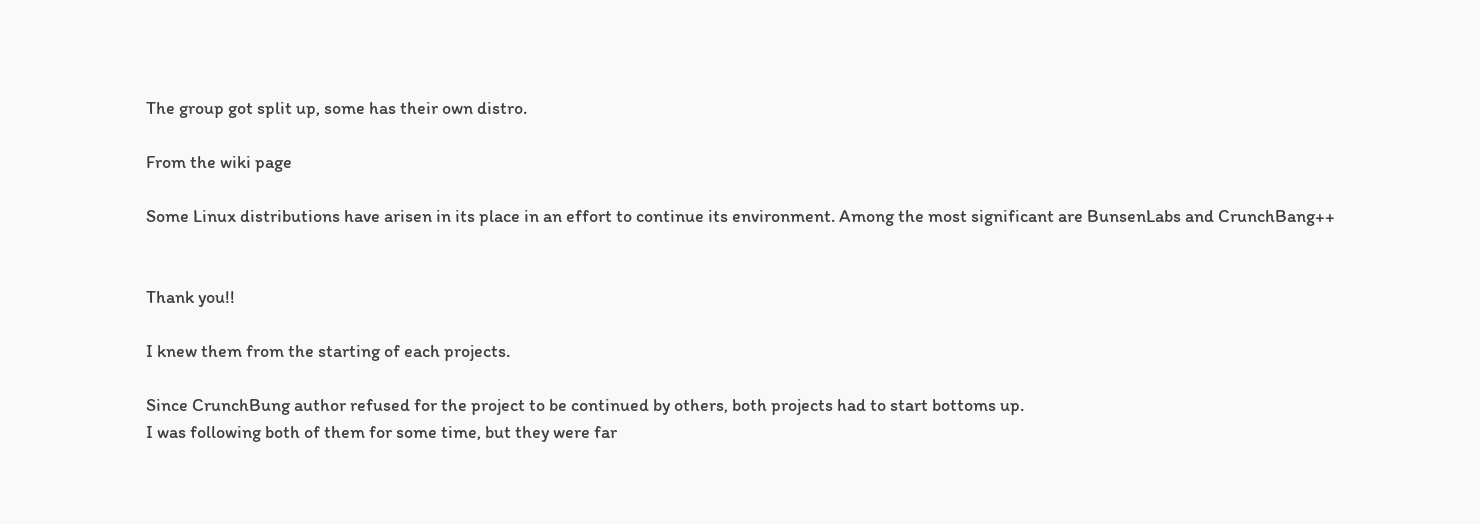The group got split up, some has their own distro.

From the wiki page

Some Linux distributions have arisen in its place in an effort to continue its environment. Among the most significant are BunsenLabs and CrunchBang++


Thank you!!

I knew them from the starting of each projects.

Since CrunchBung author refused for the project to be continued by others, both projects had to start bottoms up.
I was following both of them for some time, but they were far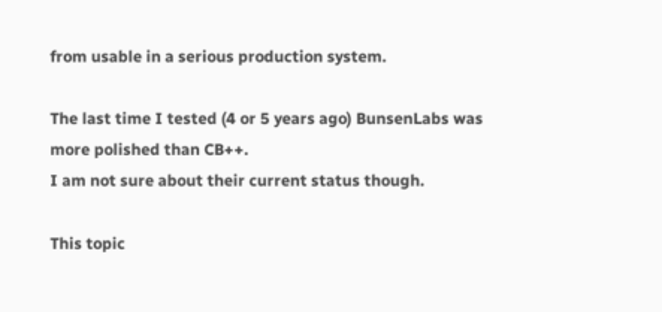from usable in a serious production system.

The last time I tested (4 or 5 years ago) BunsenLabs was more polished than CB++.
I am not sure about their current status though.

This topic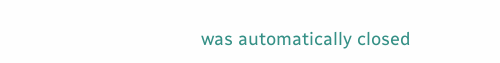was automatically closed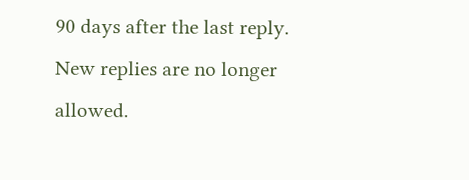90 days after the last reply. New replies are no longer allowed.